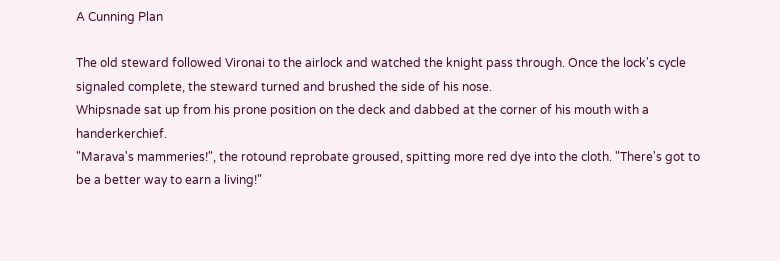A Cunning Plan

The old steward followed Vironai to the airlock and watched the knight pass through. Once the lock's cycle signaled complete, the steward turned and brushed the side of his nose.
Whipsnade sat up from his prone position on the deck and dabbed at the corner of his mouth with a handerkerchief.
"Marava's mammeries!", the rotound reprobate groused, spitting more red dye into the cloth. "There's got to be a better way to earn a living!"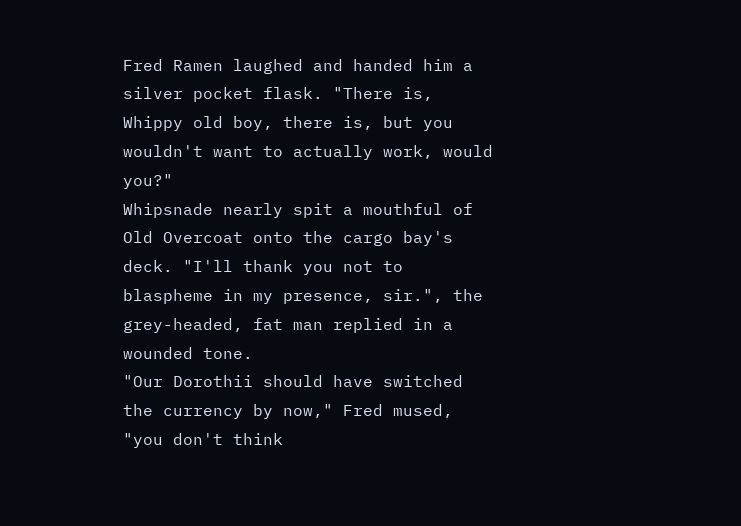Fred Ramen laughed and handed him a silver pocket flask. "There is, Whippy old boy, there is, but you wouldn't want to actually work, would you?"
Whipsnade nearly spit a mouthful of Old Overcoat onto the cargo bay's deck. "I'll thank you not to blaspheme in my presence, sir.", the grey-headed, fat man replied in a wounded tone.
"Our Dorothii should have switched the currency by now," Fred mused, "you don't think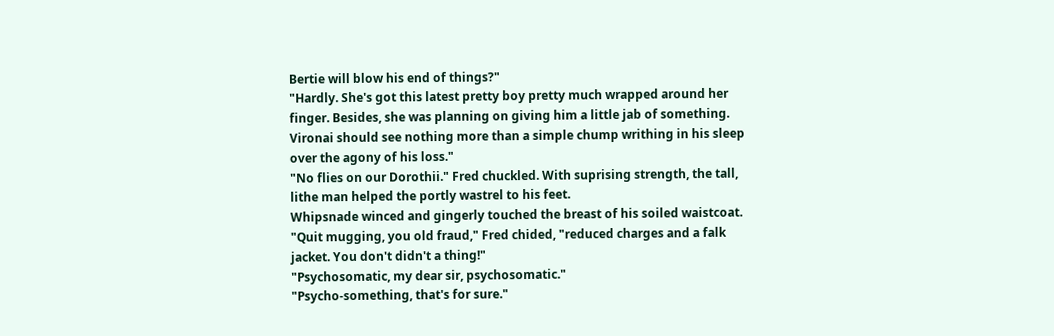Bertie will blow his end of things?"
"Hardly. She's got this latest pretty boy pretty much wrapped around her finger. Besides, she was planning on giving him a little jab of something. Vironai should see nothing more than a simple chump writhing in his sleep over the agony of his loss."
"No flies on our Dorothii." Fred chuckled. With suprising strength, the tall, lithe man helped the portly wastrel to his feet.
Whipsnade winced and gingerly touched the breast of his soiled waistcoat.
"Quit mugging, you old fraud," Fred chided, "reduced charges and a falk jacket. You don't didn't a thing!"
"Psychosomatic, my dear sir, psychosomatic."
"Psycho-something, that's for sure."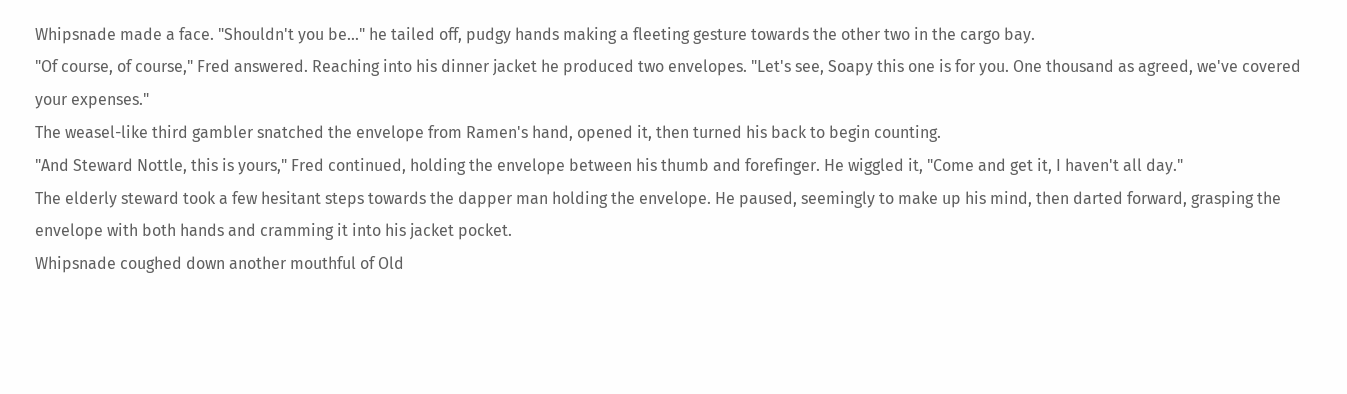Whipsnade made a face. "Shouldn't you be..." he tailed off, pudgy hands making a fleeting gesture towards the other two in the cargo bay.
"Of course, of course," Fred answered. Reaching into his dinner jacket he produced two envelopes. "Let's see, Soapy this one is for you. One thousand as agreed, we've covered your expenses."
The weasel-like third gambler snatched the envelope from Ramen's hand, opened it, then turned his back to begin counting.
"And Steward Nottle, this is yours," Fred continued, holding the envelope between his thumb and forefinger. He wiggled it, "Come and get it, I haven't all day."
The elderly steward took a few hesitant steps towards the dapper man holding the envelope. He paused, seemingly to make up his mind, then darted forward, grasping the envelope with both hands and cramming it into his jacket pocket.
Whipsnade coughed down another mouthful of Old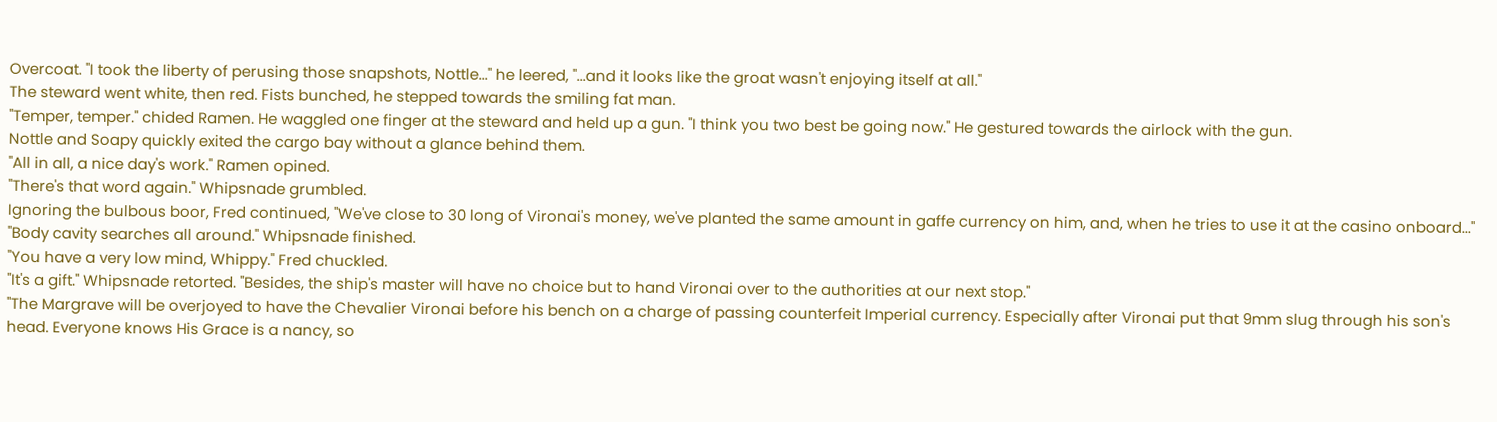Overcoat. "I took the liberty of perusing those snapshots, Nottle..." he leered, "...and it looks like the groat wasn't enjoying itself at all."
The steward went white, then red. Fists bunched, he stepped towards the smiling fat man.
"Temper, temper." chided Ramen. He waggled one finger at the steward and held up a gun. "I think you two best be going now." He gestured towards the airlock with the gun.
Nottle and Soapy quickly exited the cargo bay without a glance behind them.
"All in all, a nice day's work." Ramen opined.
"There's that word again." Whipsnade grumbled.
Ignoring the bulbous boor, Fred continued, "We've close to 30 long of Vironai's money, we've planted the same amount in gaffe currency on him, and, when he tries to use it at the casino onboard..."
"Body cavity searches all around." Whipsnade finished.
"You have a very low mind, Whippy." Fred chuckled.
"It's a gift." Whipsnade retorted. "Besides, the ship's master will have no choice but to hand Vironai over to the authorities at our next stop."
"The Margrave will be overjoyed to have the Chevalier Vironai before his bench on a charge of passing counterfeit Imperial currency. Especially after Vironai put that 9mm slug through his son's head. Everyone knows His Grace is a nancy, so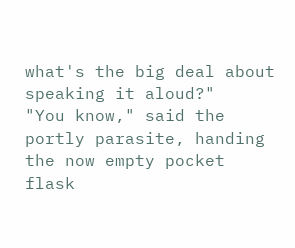what's the big deal about speaking it aloud?"
"You know," said the portly parasite, handing the now empty pocket flask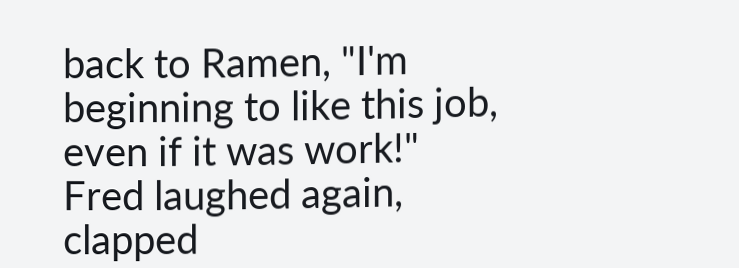back to Ramen, "I'm beginning to like this job, even if it was work!"
Fred laughed again, clapped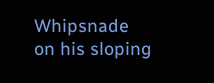Whipsnade on his sloping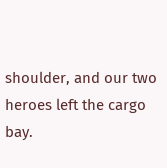shoulder, and our two heroes left the cargo bay.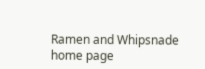Ramen and Whipsnade home page